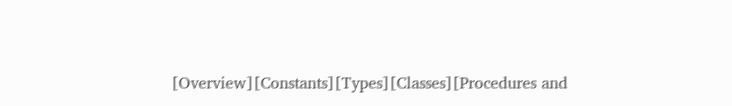[Overview][Constants][Types][Classes][Procedures and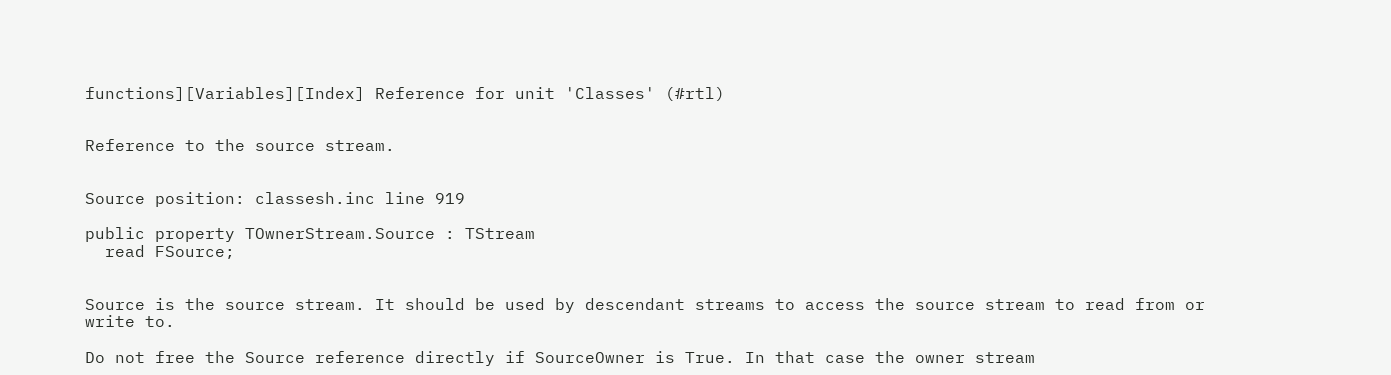functions][Variables][Index] Reference for unit 'Classes' (#rtl)


Reference to the source stream.


Source position: classesh.inc line 919

public property TOwnerStream.Source : TStream
  read FSource;


Source is the source stream. It should be used by descendant streams to access the source stream to read from or write to.

Do not free the Source reference directly if SourceOwner is True. In that case the owner stream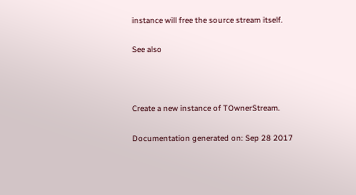instance will free the source stream itself.

See also



Create a new instance of TOwnerStream.

Documentation generated on: Sep 28 2017